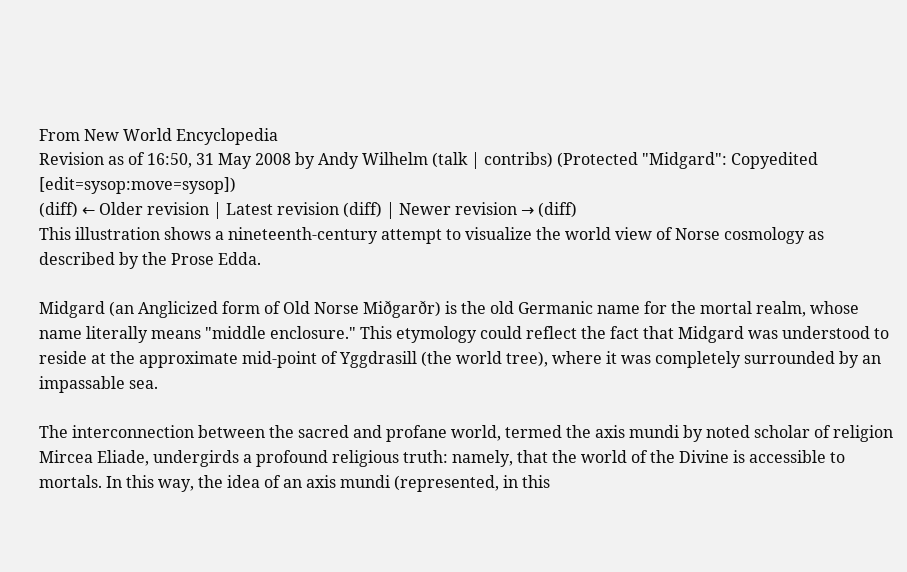From New World Encyclopedia
Revision as of 16:50, 31 May 2008 by Andy Wilhelm (talk | contribs) (Protected "Midgard": Copyedited [edit=sysop:move=sysop])
(diff) ← Older revision | Latest revision (diff) | Newer revision → (diff)
This illustration shows a nineteenth-century attempt to visualize the world view of Norse cosmology as described by the Prose Edda.

Midgard (an Anglicized form of Old Norse Miðgarðr) is the old Germanic name for the mortal realm, whose name literally means "middle enclosure." This etymology could reflect the fact that Midgard was understood to reside at the approximate mid-point of Yggdrasill (the world tree), where it was completely surrounded by an impassable sea.

The interconnection between the sacred and profane world, termed the axis mundi by noted scholar of religion Mircea Eliade, undergirds a profound religious truth: namely, that the world of the Divine is accessible to mortals. In this way, the idea of an axis mundi (represented, in this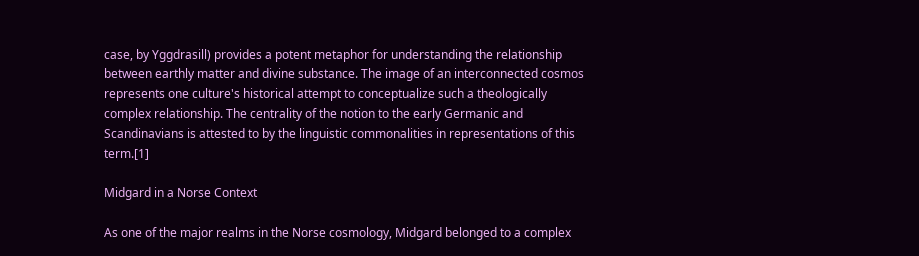case, by Yggdrasill) provides a potent metaphor for understanding the relationship between earthly matter and divine substance. The image of an interconnected cosmos represents one culture's historical attempt to conceptualize such a theologically complex relationship. The centrality of the notion to the early Germanic and Scandinavians is attested to by the linguistic commonalities in representations of this term.[1]

Midgard in a Norse Context

As one of the major realms in the Norse cosmology, Midgard belonged to a complex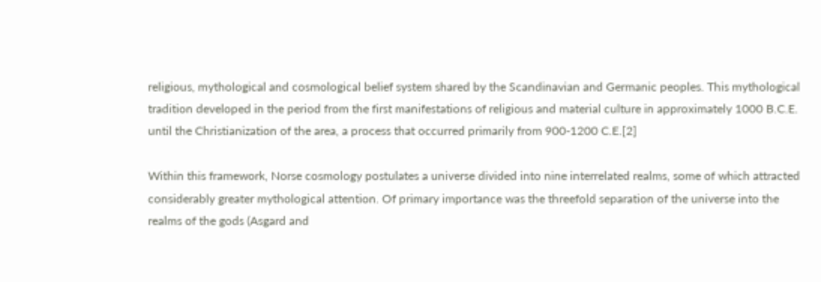religious, mythological and cosmological belief system shared by the Scandinavian and Germanic peoples. This mythological tradition developed in the period from the first manifestations of religious and material culture in approximately 1000 B.C.E. until the Christianization of the area, a process that occurred primarily from 900-1200 C.E.[2]

Within this framework, Norse cosmology postulates a universe divided into nine interrelated realms, some of which attracted considerably greater mythological attention. Of primary importance was the threefold separation of the universe into the realms of the gods (Asgard and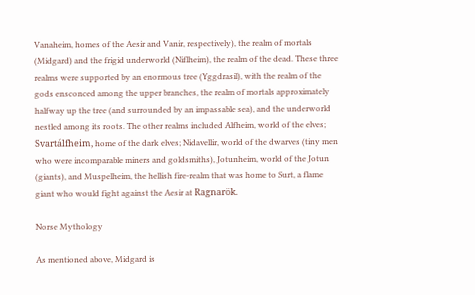Vanaheim, homes of the Aesir and Vanir, respectively), the realm of mortals (Midgard) and the frigid underworld (Niflheim), the realm of the dead. These three realms were supported by an enormous tree (Yggdrasil), with the realm of the gods ensconced among the upper branches, the realm of mortals approximately halfway up the tree (and surrounded by an impassable sea), and the underworld nestled among its roots. The other realms included Alfheim, world of the elves; Svartálfheim, home of the dark elves; Nidavellir, world of the dwarves (tiny men who were incomparable miners and goldsmiths), Jotunheim, world of the Jotun (giants), and Muspelheim, the hellish fire-realm that was home to Surt, a flame giant who would fight against the Aesir at Ragnarök.

Norse Mythology

As mentioned above, Midgard is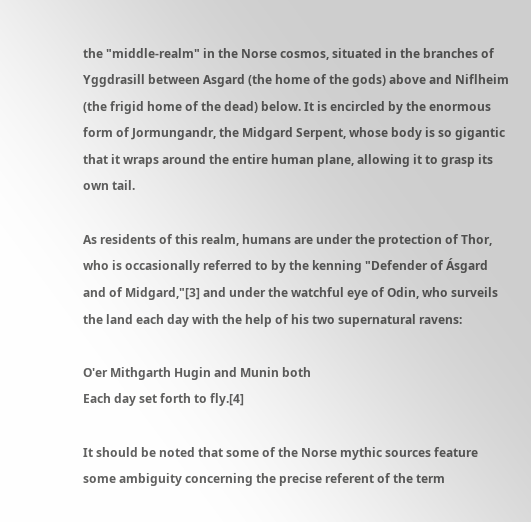the "middle-realm" in the Norse cosmos, situated in the branches of Yggdrasill between Asgard (the home of the gods) above and Niflheim (the frigid home of the dead) below. It is encircled by the enormous form of Jormungandr, the Midgard Serpent, whose body is so gigantic that it wraps around the entire human plane, allowing it to grasp its own tail.

As residents of this realm, humans are under the protection of Thor, who is occasionally referred to by the kenning "Defender of Ásgard and of Midgard,"[3] and under the watchful eye of Odin, who surveils the land each day with the help of his two supernatural ravens:

O'er Mithgarth Hugin and Munin both
Each day set forth to fly.[4]

It should be noted that some of the Norse mythic sources feature some ambiguity concerning the precise referent of the term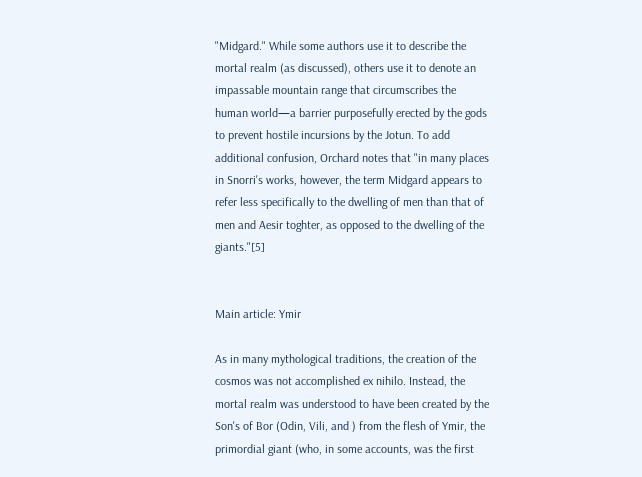"Midgard." While some authors use it to describe the mortal realm (as discussed), others use it to denote an impassable mountain range that circumscribes the human world—a barrier purposefully erected by the gods to prevent hostile incursions by the Jotun. To add additional confusion, Orchard notes that "in many places in Snorri's works, however, the term Midgard appears to refer less specifically to the dwelling of men than that of men and Aesir toghter, as opposed to the dwelling of the giants."[5]


Main article: Ymir

As in many mythological traditions, the creation of the cosmos was not accomplished ex nihilo. Instead, the mortal realm was understood to have been created by the Son's of Bor (Odin, Vili, and ) from the flesh of Ymir, the primordial giant (who, in some accounts, was the first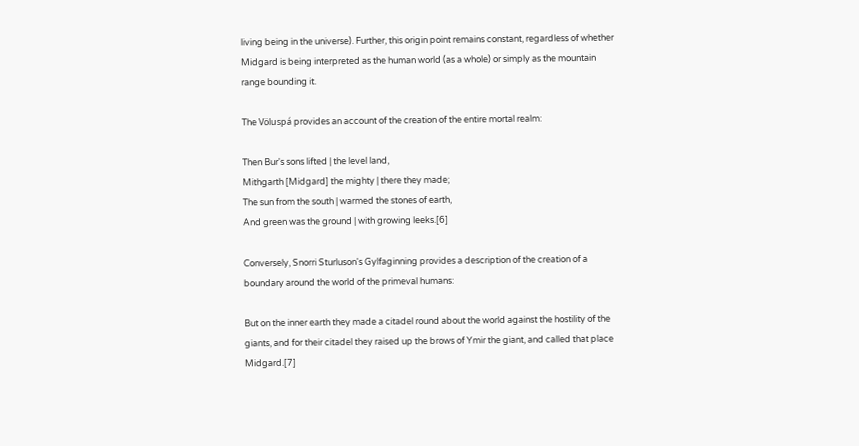living being in the universe). Further, this origin point remains constant, regardless of whether Midgard is being interpreted as the human world (as a whole) or simply as the mountain range bounding it.

The Völuspá provides an account of the creation of the entire mortal realm:

Then Bur's sons lifted | the level land,
Mithgarth [Midgard] the mighty | there they made;
The sun from the south | warmed the stones of earth,
And green was the ground | with growing leeks.[6]

Conversely, Snorri Sturluson's Gylfaginning provides a description of the creation of a boundary around the world of the primeval humans:

But on the inner earth they made a citadel round about the world against the hostility of the giants, and for their citadel they raised up the brows of Ymir the giant, and called that place Midgard.[7]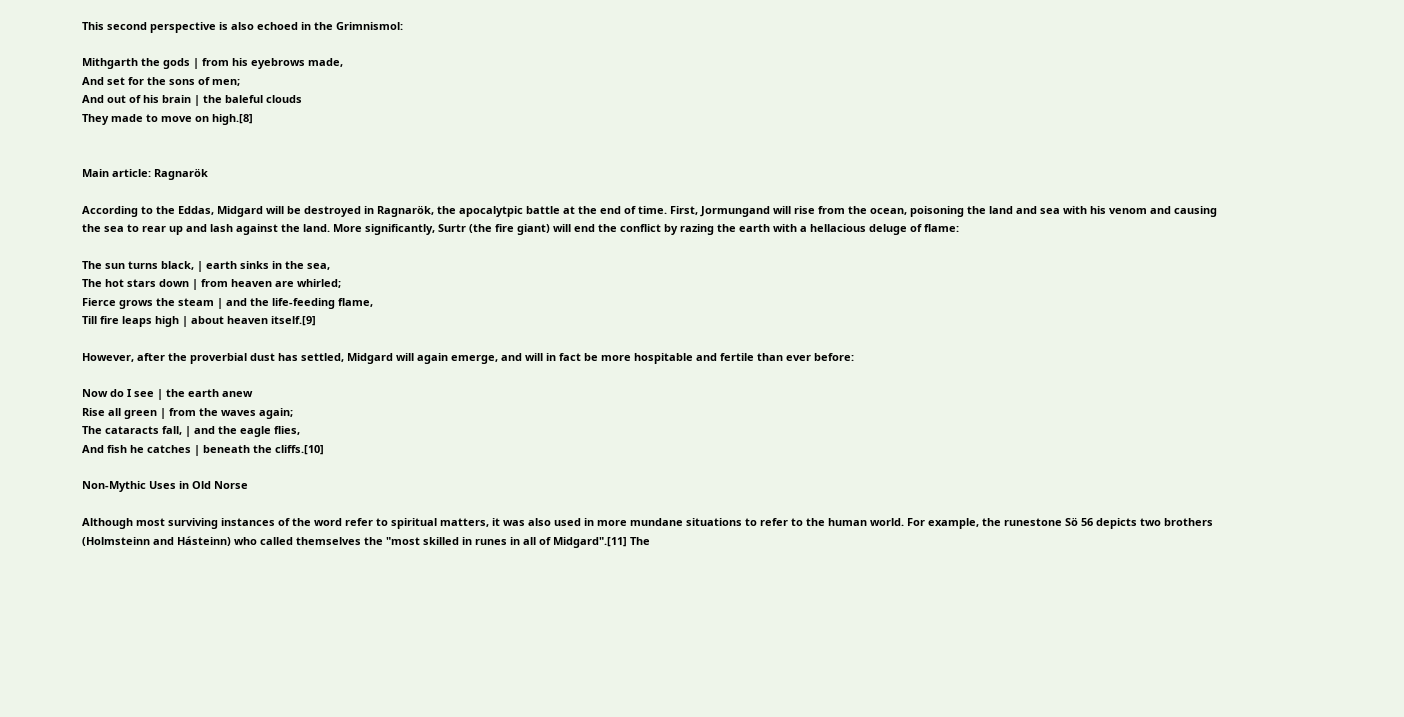This second perspective is also echoed in the Grimnismol:

Mithgarth the gods | from his eyebrows made,
And set for the sons of men;
And out of his brain | the baleful clouds
They made to move on high.[8]


Main article: Ragnarök

According to the Eddas, Midgard will be destroyed in Ragnarök, the apocalytpic battle at the end of time. First, Jormungand will rise from the ocean, poisoning the land and sea with his venom and causing the sea to rear up and lash against the land. More significantly, Surtr (the fire giant) will end the conflict by razing the earth with a hellacious deluge of flame:

The sun turns black, | earth sinks in the sea,
The hot stars down | from heaven are whirled;
Fierce grows the steam | and the life-feeding flame,
Till fire leaps high | about heaven itself.[9]

However, after the proverbial dust has settled, Midgard will again emerge, and will in fact be more hospitable and fertile than ever before:

Now do I see | the earth anew
Rise all green | from the waves again;
The cataracts fall, | and the eagle flies,
And fish he catches | beneath the cliffs.[10]

Non-Mythic Uses in Old Norse

Although most surviving instances of the word refer to spiritual matters, it was also used in more mundane situations to refer to the human world. For example, the runestone Sö 56 depicts two brothers (Holmsteinn and Hásteinn) who called themselves the "most skilled in runes in all of Midgard".[11] The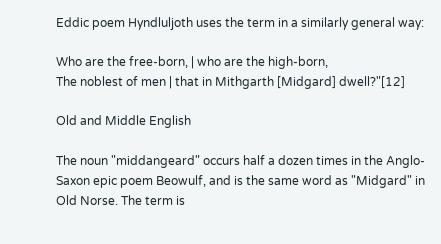Eddic poem Hyndluljoth uses the term in a similarly general way:

Who are the free-born, | who are the high-born,
The noblest of men | that in Mithgarth [Midgard] dwell?"[12]

Old and Middle English

The noun "middangeard" occurs half a dozen times in the Anglo-Saxon epic poem Beowulf, and is the same word as "Midgard" in Old Norse. The term is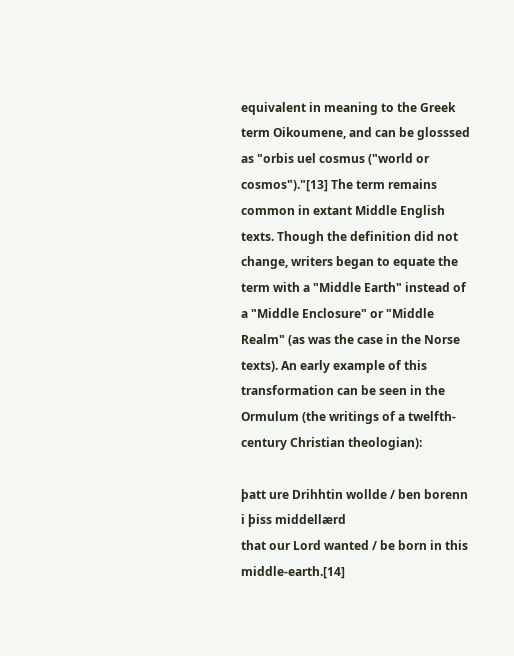equivalent in meaning to the Greek term Oikoumene, and can be glosssed as "orbis uel cosmus ("world or cosmos")."[13] The term remains common in extant Middle English texts. Though the definition did not change, writers began to equate the term with a "Middle Earth" instead of a "Middle Enclosure" or "Middle Realm" (as was the case in the Norse texts). An early example of this transformation can be seen in the Ormulum (the writings of a twelfth-century Christian theologian):

þatt ure Drihhtin wollde / ben borenn i þiss middellærd
that our Lord wanted / be born in this middle-earth.[14]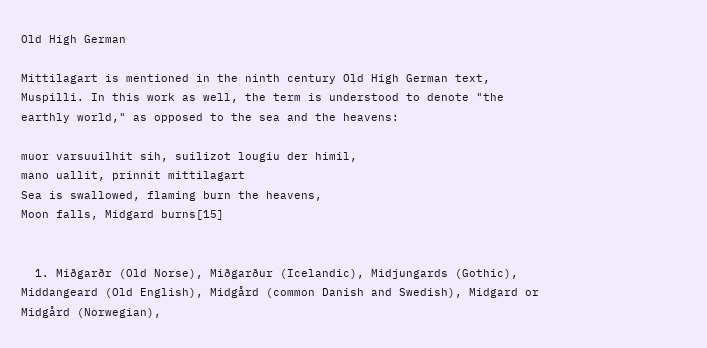Old High German

Mittilagart is mentioned in the ninth century Old High German text, Muspilli. In this work as well, the term is understood to denote "the earthly world," as opposed to the sea and the heavens:

muor varsuuilhit sih, suilizot lougiu der himil,
mano uallit, prinnit mittilagart
Sea is swallowed, flaming burn the heavens,
Moon falls, Midgard burns[15]


  1. Miðgarðr (Old Norse), Miðgarður (Icelandic), Midjungards (Gothic), Middangeard (Old English), Midgård (common Danish and Swedish), Midgard or Midgård (Norwegian),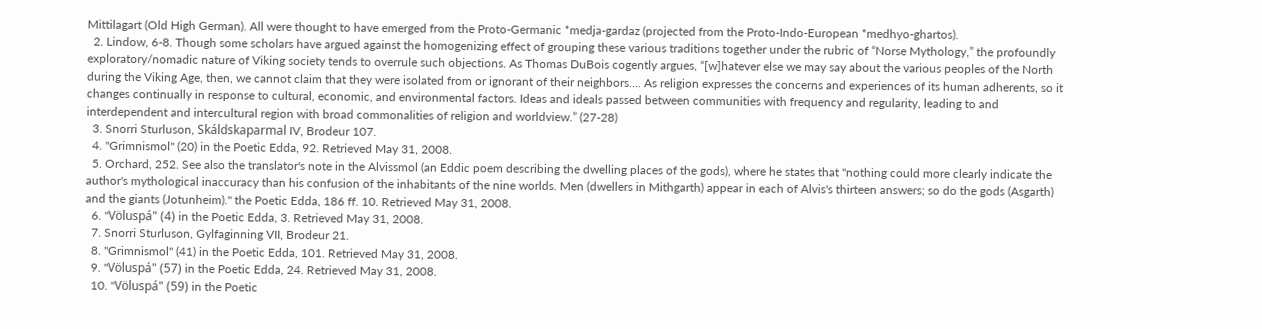Mittilagart (Old High German). All were thought to have emerged from the Proto-Germanic *medja-gardaz (projected from the Proto-Indo-European *medhyo-ghartos).
  2. Lindow, 6-8. Though some scholars have argued against the homogenizing effect of grouping these various traditions together under the rubric of “Norse Mythology,” the profoundly exploratory/nomadic nature of Viking society tends to overrule such objections. As Thomas DuBois cogently argues, “[w]hatever else we may say about the various peoples of the North during the Viking Age, then, we cannot claim that they were isolated from or ignorant of their neighbors…. As religion expresses the concerns and experiences of its human adherents, so it changes continually in response to cultural, economic, and environmental factors. Ideas and ideals passed between communities with frequency and regularity, leading to and interdependent and intercultural region with broad commonalities of religion and worldview.” (27-28)
  3. Snorri Sturluson, Skáldskaparmal IV, Brodeur 107.
  4. "Grimnismol" (20) in the Poetic Edda, 92. Retrieved May 31, 2008.
  5. Orchard, 252. See also the translator's note in the Alvissmol (an Eddic poem describing the dwelling places of the gods), where he states that "nothing could more clearly indicate the author's mythological inaccuracy than his confusion of the inhabitants of the nine worlds. Men (dwellers in Mithgarth) appear in each of Alvis's thirteen answers; so do the gods (Asgarth) and the giants (Jotunheim)." the Poetic Edda, 186 ff. 10. Retrieved May 31, 2008.
  6. "Völuspá" (4) in the Poetic Edda, 3. Retrieved May 31, 2008.
  7. Snorri Sturluson, Gylfaginning VII, Brodeur 21.
  8. "Grimnismol" (41) in the Poetic Edda, 101. Retrieved May 31, 2008.
  9. "Völuspá" (57) in the Poetic Edda, 24. Retrieved May 31, 2008.
  10. "Völuspá" (59) in the Poetic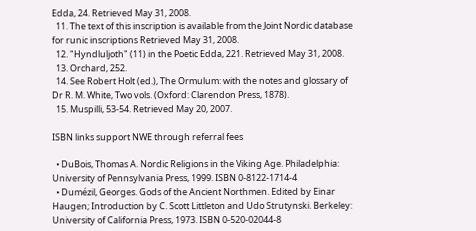Edda, 24. Retrieved May 31, 2008.
  11. The text of this inscription is available from the Joint Nordic database for runic inscriptions Retrieved May 31, 2008.
  12. "Hyndluljoth" (11) in the Poetic Edda, 221. Retrieved May 31, 2008.
  13. Orchard, 252.
  14. See Robert Holt (ed.), The Ormulum: with the notes and glossary of Dr R. M. White, Two vols. (Oxford: Clarendon Press, 1878).
  15. Muspilli, 53-54. Retrieved May 20, 2007.

ISBN links support NWE through referral fees

  • DuBois, Thomas A. Nordic Religions in the Viking Age. Philadelphia: University of Pennsylvania Press, 1999. ISBN 0-8122-1714-4
  • Dumézil, Georges. Gods of the Ancient Northmen. Edited by Einar Haugen; Introduction by C. Scott Littleton and Udo Strutynski. Berkeley: University of California Press, 1973. ISBN 0-520-02044-8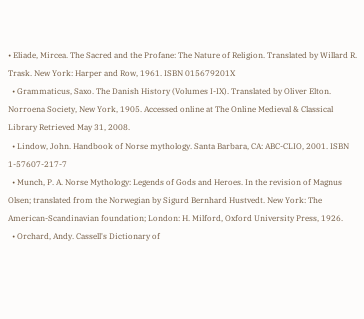• Eliade, Mircea. The Sacred and the Profane: The Nature of Religion. Translated by Willard R. Trask. New York: Harper and Row, 1961. ISBN 015679201X
  • Grammaticus, Saxo. The Danish History (Volumes I-IX). Translated by Oliver Elton. Norroena Society, New York, 1905. Accessed online at The Online Medieval & Classical Library Retrieved May 31, 2008.
  • Lindow, John. Handbook of Norse mythology. Santa Barbara, CA: ABC-CLIO, 2001. ISBN 1-57607-217-7
  • Munch, P. A. Norse Mythology: Legends of Gods and Heroes. In the revision of Magnus Olsen; translated from the Norwegian by Sigurd Bernhard Hustvedt. New York: The American-Scandinavian foundation; London: H. Milford, Oxford University Press, 1926.
  • Orchard, Andy. Cassell's Dictionary of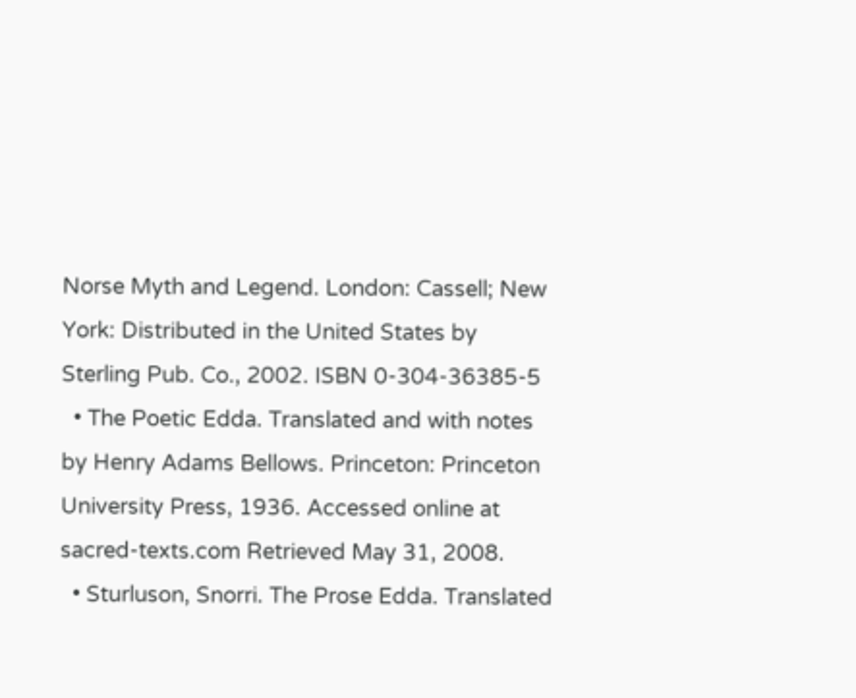Norse Myth and Legend. London: Cassell; New York: Distributed in the United States by Sterling Pub. Co., 2002. ISBN 0-304-36385-5
  • The Poetic Edda. Translated and with notes by Henry Adams Bellows. Princeton: Princeton University Press, 1936. Accessed online at sacred-texts.com Retrieved May 31, 2008.
  • Sturluson, Snorri. The Prose Edda. Translated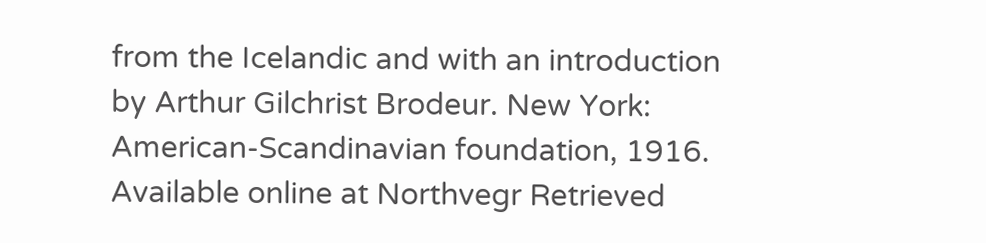from the Icelandic and with an introduction by Arthur Gilchrist Brodeur. New York: American-Scandinavian foundation, 1916. Available online at Northvegr Retrieved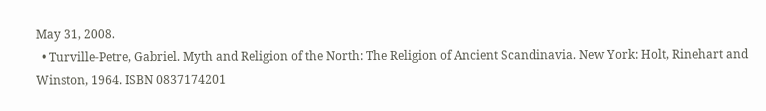May 31, 2008.
  • Turville-Petre, Gabriel. Myth and Religion of the North: The Religion of Ancient Scandinavia. New York: Holt, Rinehart and Winston, 1964. ISBN 0837174201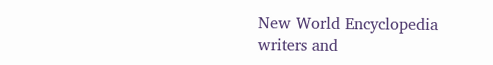New World Encyclopedia writers and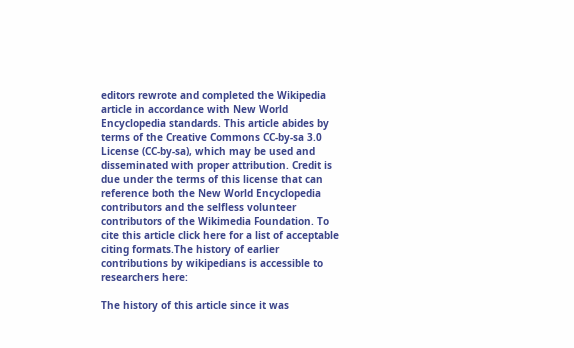editors rewrote and completed the Wikipedia article in accordance with New World Encyclopedia standards. This article abides by terms of the Creative Commons CC-by-sa 3.0 License (CC-by-sa), which may be used and disseminated with proper attribution. Credit is due under the terms of this license that can reference both the New World Encyclopedia contributors and the selfless volunteer contributors of the Wikimedia Foundation. To cite this article click here for a list of acceptable citing formats.The history of earlier contributions by wikipedians is accessible to researchers here:

The history of this article since it was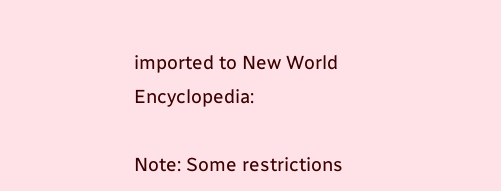imported to New World Encyclopedia:

Note: Some restrictions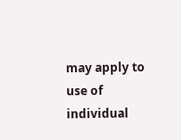may apply to use of individual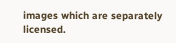images which are separately licensed.